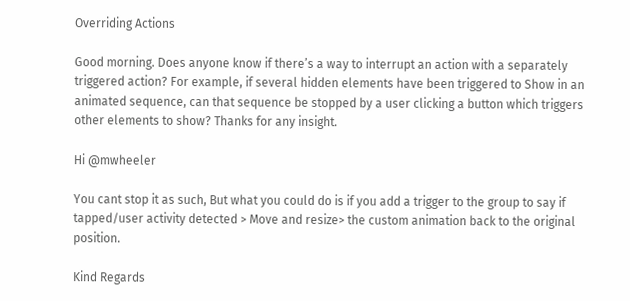Overriding Actions

Good morning. Does anyone know if there’s a way to interrupt an action with a separately triggered action? For example, if several hidden elements have been triggered to Show in an animated sequence, can that sequence be stopped by a user clicking a button which triggers other elements to show? Thanks for any insight.

Hi @mwheeler

You cant stop it as such, But what you could do is if you add a trigger to the group to say if tapped/user activity detected > Move and resize> the custom animation back to the original position.

Kind Regards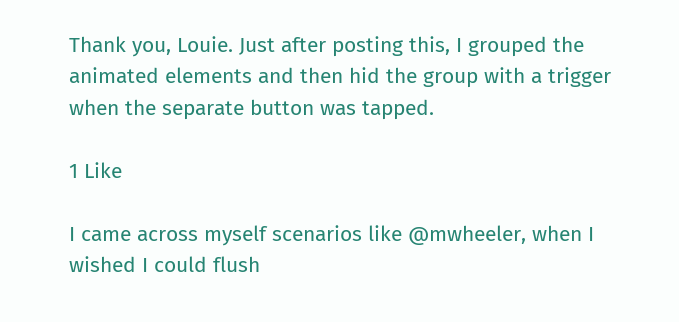Thank you, Louie. Just after posting this, I grouped the animated elements and then hid the group with a trigger when the separate button was tapped.

1 Like

I came across myself scenarios like @mwheeler, when I wished I could flush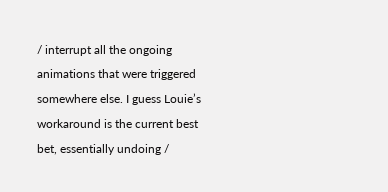/ interrupt all the ongoing animations that were triggered somewhere else. I guess Louie’s workaround is the current best bet, essentially undoing /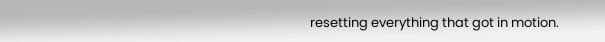resetting everything that got in motion.